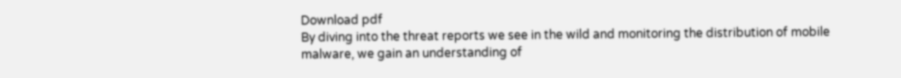Download pdf
By diving into the threat reports we see in the wild and monitoring the distribution of mobile malware, we gain an understanding of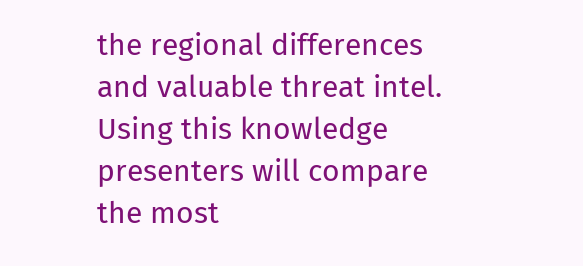the regional differences and valuable threat intel. Using this knowledge presenters will compare the most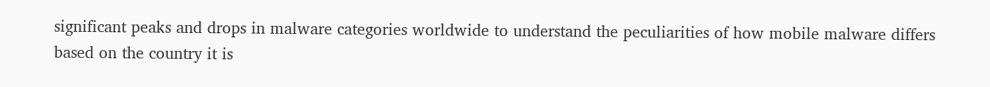significant peaks and drops in malware categories worldwide to understand the peculiarities of how mobile malware differs based on the country it is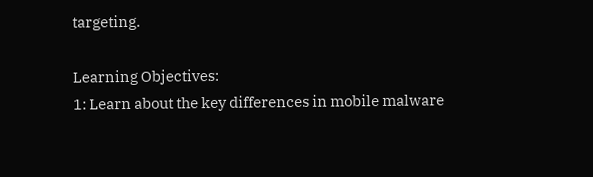targeting.

Learning Objectives:
1: Learn about the key differences in mobile malware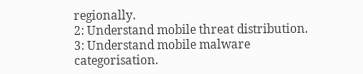regionally.
2: Understand mobile threat distribution.
3: Understand mobile malware categorisation.